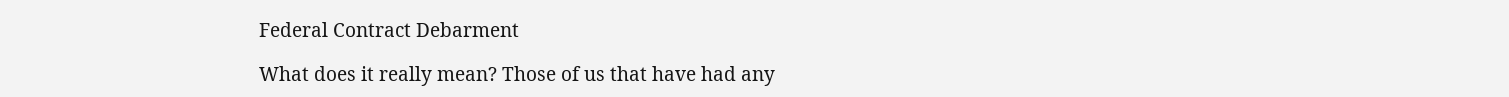Federal Contract Debarment

What does it really mean? Those of us that have had any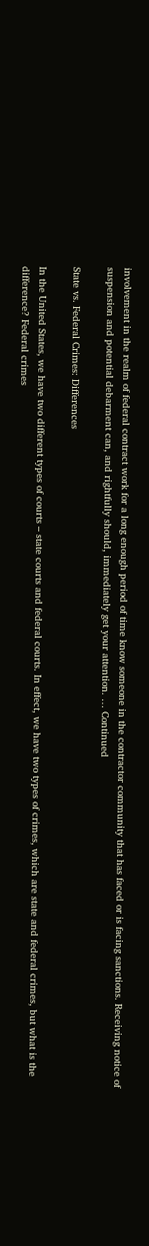involvement in the realm of federal contract work for a long enough period of time know someone in the contractor community that has faced or is facing sanctions. Receiving notice of suspension and potential debarment can, and rightfully should, immediately get your attention. … Continued

State vs. Federal Crimes: Differences

In the United States, we have two different types of courts – state courts and federal courts. In effect, we have two types of crimes, which are state and federal crimes, but what is the difference? Federal crimes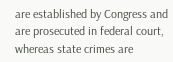are established by Congress and are prosecuted in federal court, whereas state crimes are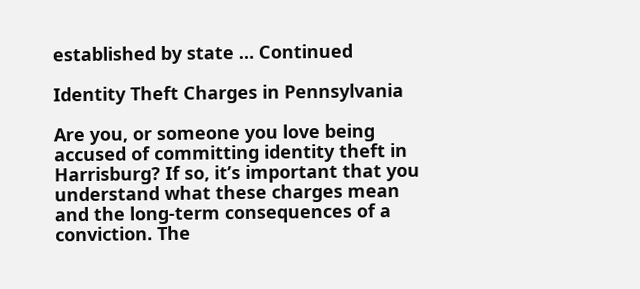established by state … Continued

Identity Theft Charges in Pennsylvania

Are you, or someone you love being accused of committing identity theft in Harrisburg? If so, it’s important that you understand what these charges mean and the long-term consequences of a conviction. The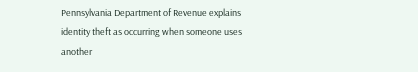Pennsylvania Department of Revenue explains identity theft as occurring when someone uses another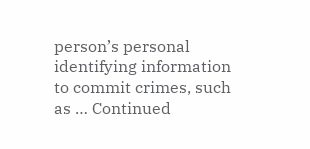person’s personal identifying information to commit crimes, such as … Continued